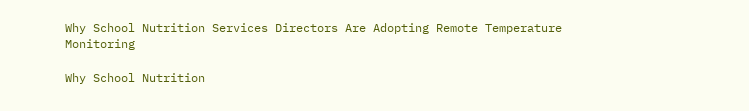Why School Nutrition Services Directors Are Adopting Remote Temperature Monitoring

Why School Nutrition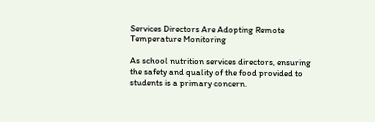Services Directors Are Adopting Remote Temperature Monitoring

As school nutrition services directors, ensuring the safety and quality of the food provided to students is a primary concern.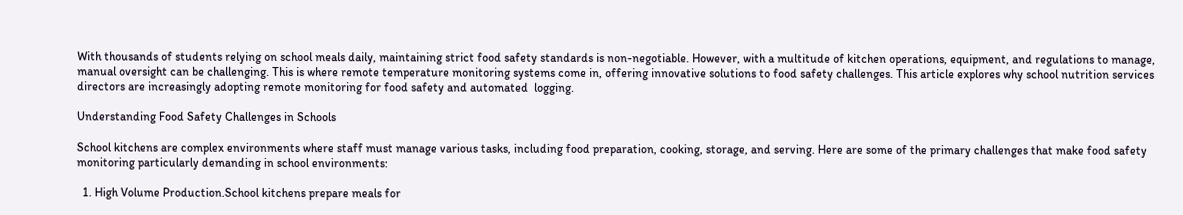With thousands of students relying on school meals daily, maintaining strict food safety standards is non-negotiable. However, with a multitude of kitchen operations, equipment, and regulations to manage, manual oversight can be challenging. This is where remote temperature monitoring systems come in, offering innovative solutions to food safety challenges. This article explores why school nutrition services directors are increasingly adopting remote monitoring for food safety and automated  logging.

Understanding Food Safety Challenges in Schools

School kitchens are complex environments where staff must manage various tasks, including food preparation, cooking, storage, and serving. Here are some of the primary challenges that make food safety monitoring particularly demanding in school environments:

  1. High Volume Production.School kitchens prepare meals for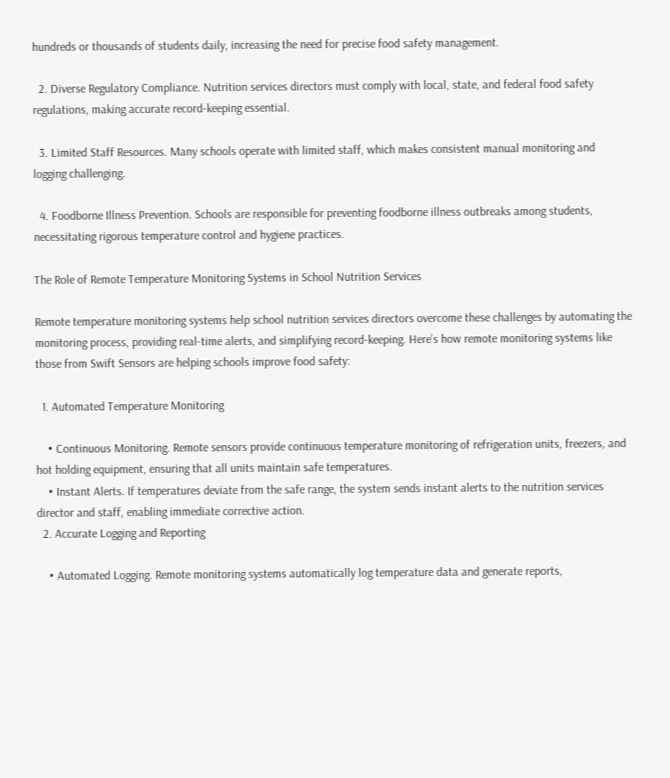hundreds or thousands of students daily, increasing the need for precise food safety management.

  2. Diverse Regulatory Compliance. Nutrition services directors must comply with local, state, and federal food safety regulations, making accurate record-keeping essential.

  3. Limited Staff Resources. Many schools operate with limited staff, which makes consistent manual monitoring and logging challenging.

  4. Foodborne Illness Prevention. Schools are responsible for preventing foodborne illness outbreaks among students, necessitating rigorous temperature control and hygiene practices.

The Role of Remote Temperature Monitoring Systems in School Nutrition Services

Remote temperature monitoring systems help school nutrition services directors overcome these challenges by automating the monitoring process, providing real-time alerts, and simplifying record-keeping. Here’s how remote monitoring systems like those from Swift Sensors are helping schools improve food safety:

  1. Automated Temperature Monitoring

    • Continuous Monitoring. Remote sensors provide continuous temperature monitoring of refrigeration units, freezers, and hot holding equipment, ensuring that all units maintain safe temperatures.
    • Instant Alerts. If temperatures deviate from the safe range, the system sends instant alerts to the nutrition services director and staff, enabling immediate corrective action.
  2. Accurate Logging and Reporting

    • Automated Logging. Remote monitoring systems automatically log temperature data and generate reports,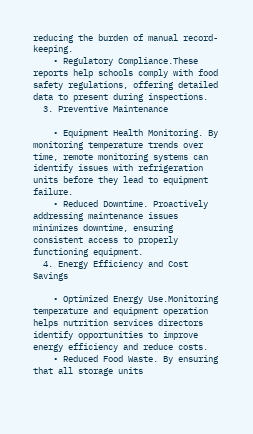reducing the burden of manual record-keeping.
    • Regulatory Compliance.These reports help schools comply with food safety regulations, offering detailed data to present during inspections.
  3. Preventive Maintenance

    • Equipment Health Monitoring. By monitoring temperature trends over time, remote monitoring systems can identify issues with refrigeration units before they lead to equipment failure.
    • Reduced Downtime. Proactively addressing maintenance issues minimizes downtime, ensuring consistent access to properly functioning equipment.
  4. Energy Efficiency and Cost Savings

    • Optimized Energy Use.Monitoring temperature and equipment operation helps nutrition services directors identify opportunities to improve energy efficiency and reduce costs.
    • Reduced Food Waste. By ensuring that all storage units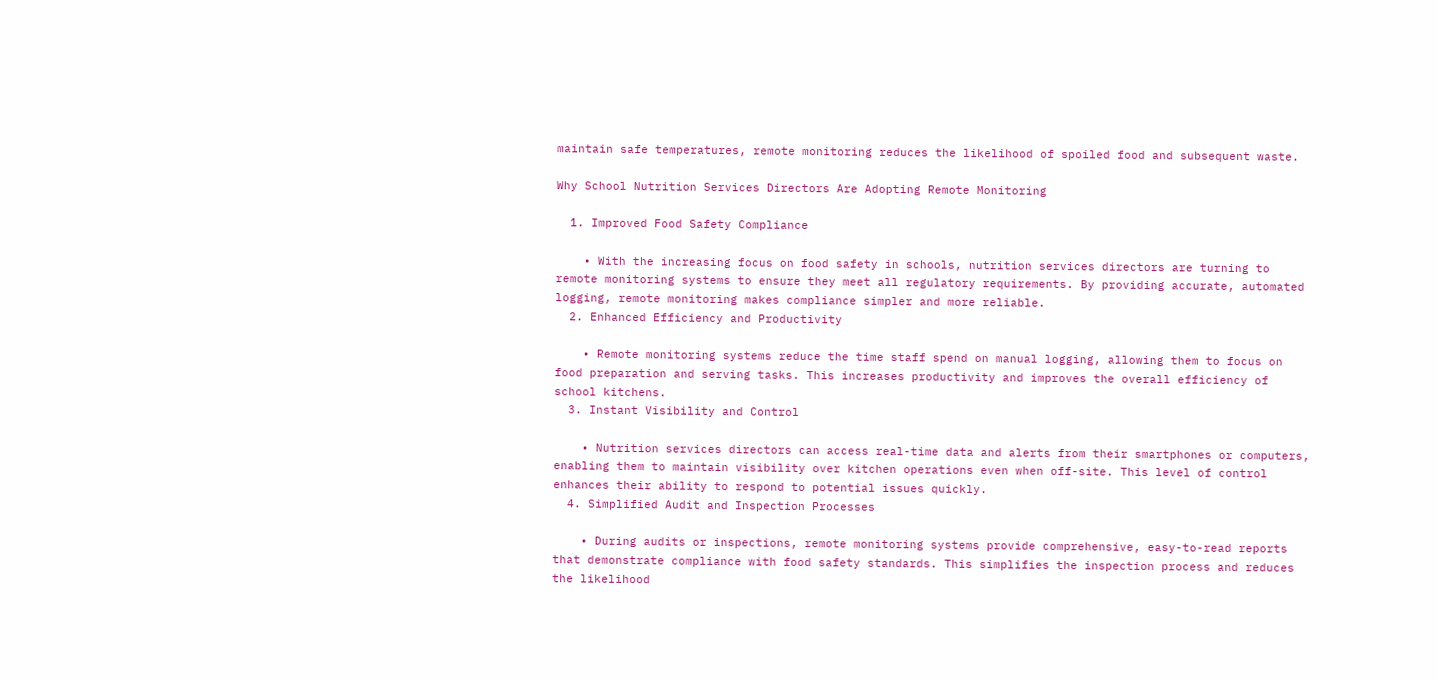maintain safe temperatures, remote monitoring reduces the likelihood of spoiled food and subsequent waste.

Why School Nutrition Services Directors Are Adopting Remote Monitoring

  1. Improved Food Safety Compliance

    • With the increasing focus on food safety in schools, nutrition services directors are turning to remote monitoring systems to ensure they meet all regulatory requirements. By providing accurate, automated logging, remote monitoring makes compliance simpler and more reliable.
  2. Enhanced Efficiency and Productivity

    • Remote monitoring systems reduce the time staff spend on manual logging, allowing them to focus on food preparation and serving tasks. This increases productivity and improves the overall efficiency of school kitchens.
  3. Instant Visibility and Control

    • Nutrition services directors can access real-time data and alerts from their smartphones or computers, enabling them to maintain visibility over kitchen operations even when off-site. This level of control enhances their ability to respond to potential issues quickly.
  4. Simplified Audit and Inspection Processes

    • During audits or inspections, remote monitoring systems provide comprehensive, easy-to-read reports that demonstrate compliance with food safety standards. This simplifies the inspection process and reduces the likelihood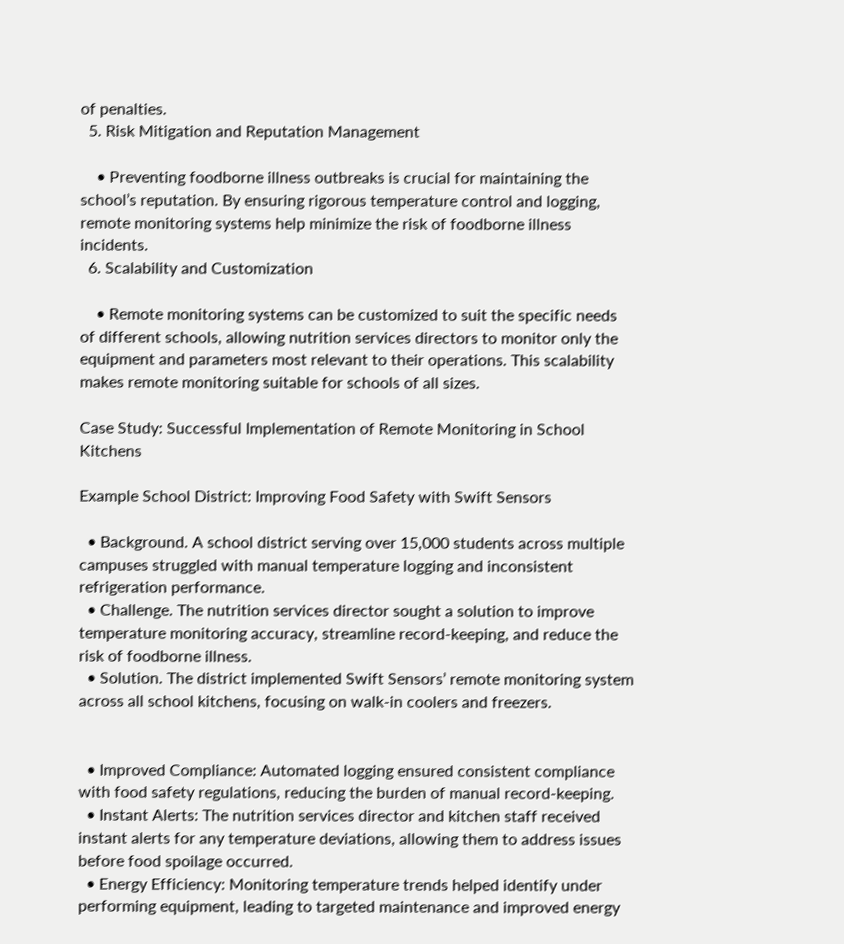of penalties.
  5. Risk Mitigation and Reputation Management

    • Preventing foodborne illness outbreaks is crucial for maintaining the school’s reputation. By ensuring rigorous temperature control and logging, remote monitoring systems help minimize the risk of foodborne illness incidents.
  6. Scalability and Customization

    • Remote monitoring systems can be customized to suit the specific needs of different schools, allowing nutrition services directors to monitor only the equipment and parameters most relevant to their operations. This scalability makes remote monitoring suitable for schools of all sizes.

Case Study: Successful Implementation of Remote Monitoring in School Kitchens

Example School District: Improving Food Safety with Swift Sensors

  • Background. A school district serving over 15,000 students across multiple campuses struggled with manual temperature logging and inconsistent refrigeration performance.
  • Challenge. The nutrition services director sought a solution to improve temperature monitoring accuracy, streamline record-keeping, and reduce the risk of foodborne illness.
  • Solution. The district implemented Swift Sensors’ remote monitoring system across all school kitchens, focusing on walk-in coolers and freezers.


  • Improved Compliance: Automated logging ensured consistent compliance with food safety regulations, reducing the burden of manual record-keeping.
  • Instant Alerts: The nutrition services director and kitchen staff received instant alerts for any temperature deviations, allowing them to address issues before food spoilage occurred.
  • Energy Efficiency: Monitoring temperature trends helped identify under performing equipment, leading to targeted maintenance and improved energy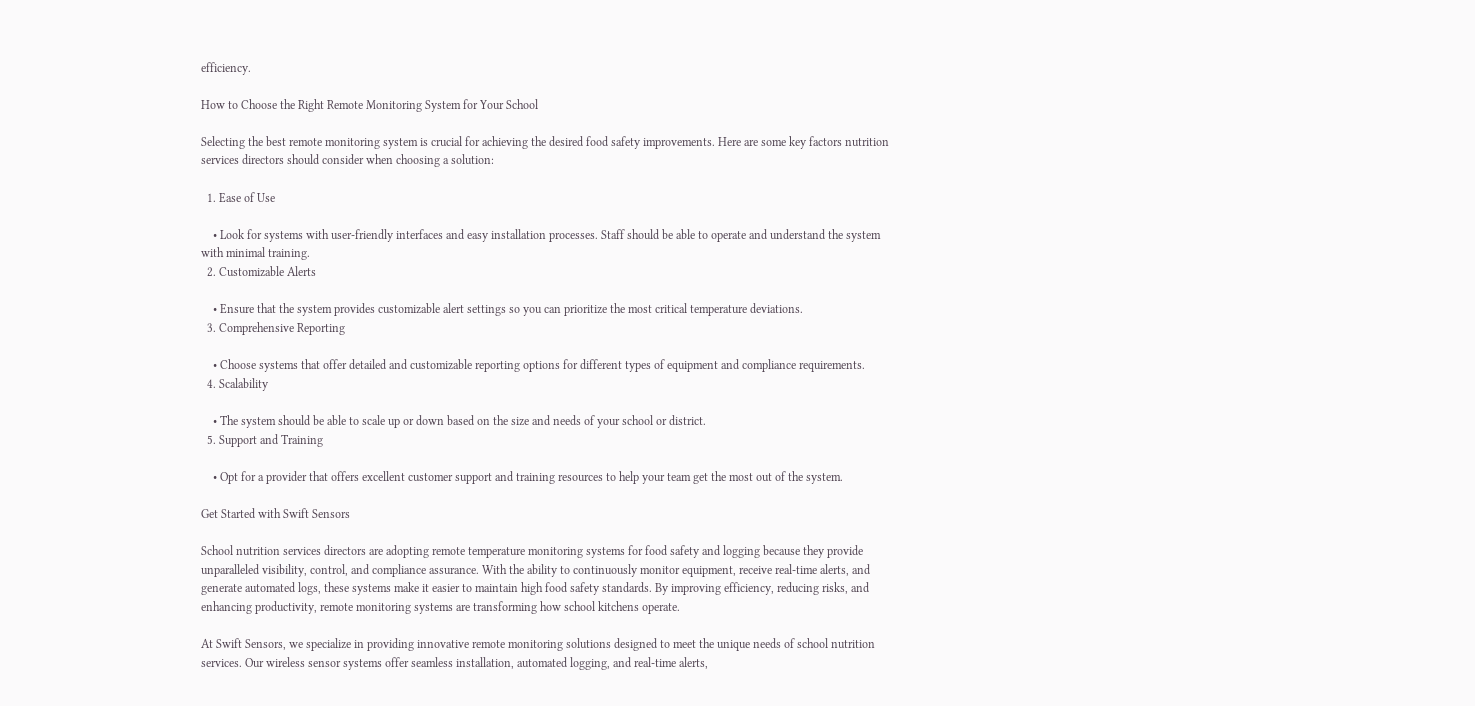efficiency.

How to Choose the Right Remote Monitoring System for Your School

Selecting the best remote monitoring system is crucial for achieving the desired food safety improvements. Here are some key factors nutrition services directors should consider when choosing a solution:

  1. Ease of Use

    • Look for systems with user-friendly interfaces and easy installation processes. Staff should be able to operate and understand the system with minimal training.
  2. Customizable Alerts

    • Ensure that the system provides customizable alert settings so you can prioritize the most critical temperature deviations.
  3. Comprehensive Reporting

    • Choose systems that offer detailed and customizable reporting options for different types of equipment and compliance requirements.
  4. Scalability

    • The system should be able to scale up or down based on the size and needs of your school or district.
  5. Support and Training

    • Opt for a provider that offers excellent customer support and training resources to help your team get the most out of the system.

Get Started with Swift Sensors

School nutrition services directors are adopting remote temperature monitoring systems for food safety and logging because they provide unparalleled visibility, control, and compliance assurance. With the ability to continuously monitor equipment, receive real-time alerts, and generate automated logs, these systems make it easier to maintain high food safety standards. By improving efficiency, reducing risks, and enhancing productivity, remote monitoring systems are transforming how school kitchens operate.

At Swift Sensors, we specialize in providing innovative remote monitoring solutions designed to meet the unique needs of school nutrition services. Our wireless sensor systems offer seamless installation, automated logging, and real-time alerts,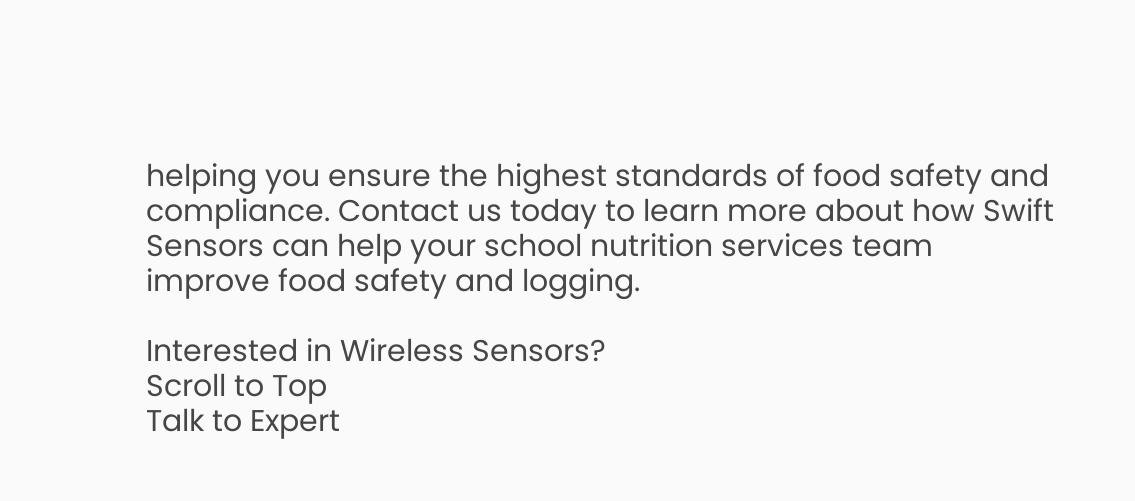helping you ensure the highest standards of food safety and compliance. Contact us today to learn more about how Swift Sensors can help your school nutrition services team improve food safety and logging.

Interested in Wireless Sensors?
Scroll to Top
Talk to Expert